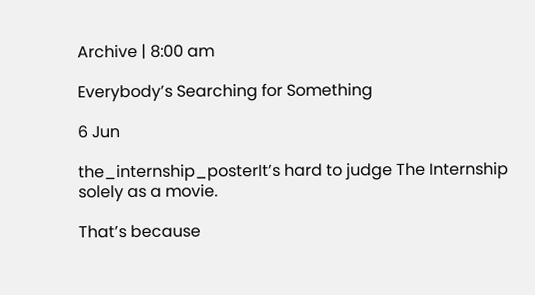Archive | 8:00 am

Everybody’s Searching for Something

6 Jun

the_internship_posterIt’s hard to judge The Internship solely as a movie.

That’s because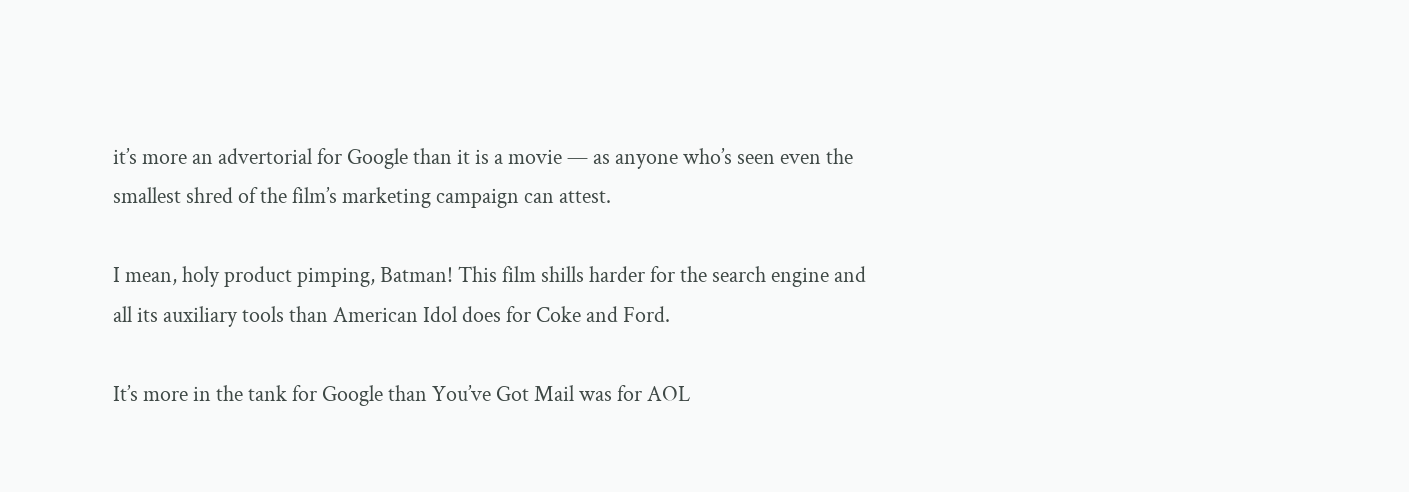it’s more an advertorial for Google than it is a movie — as anyone who’s seen even the smallest shred of the film’s marketing campaign can attest.

I mean, holy product pimping, Batman! This film shills harder for the search engine and all its auxiliary tools than American Idol does for Coke and Ford.

It’s more in the tank for Google than You’ve Got Mail was for AOL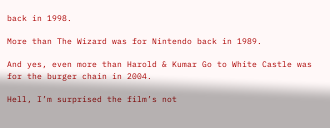back in 1998.

More than The Wizard was for Nintendo back in 1989.

And yes, even more than Harold & Kumar Go to White Castle was for the burger chain in 2004.

Hell, I’m surprised the film’s not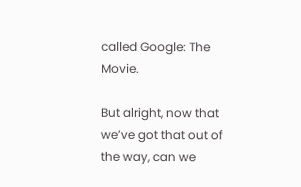called Google: The Movie.

But alright, now that we’ve got that out of the way, can we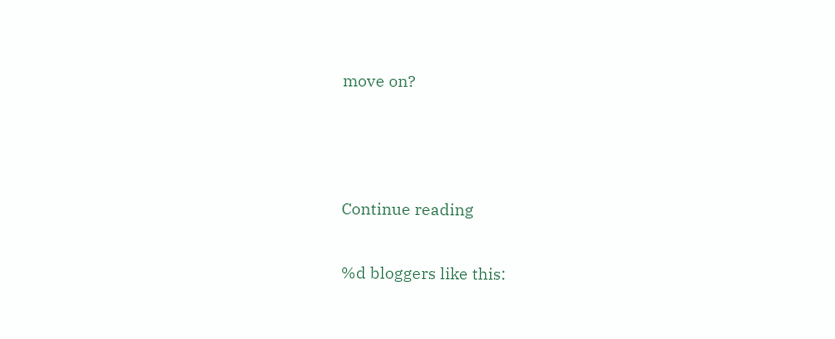move on?



Continue reading

%d bloggers like this: